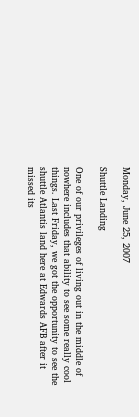Monday, June 25, 2007

Shuttle Landing

One of our privileges of living out in the middle of nowhere includes that ability to see some really cool things. Last Friday, we got the opportunity to see the shuttle Atlantis land here at Edwards AFB after it missed its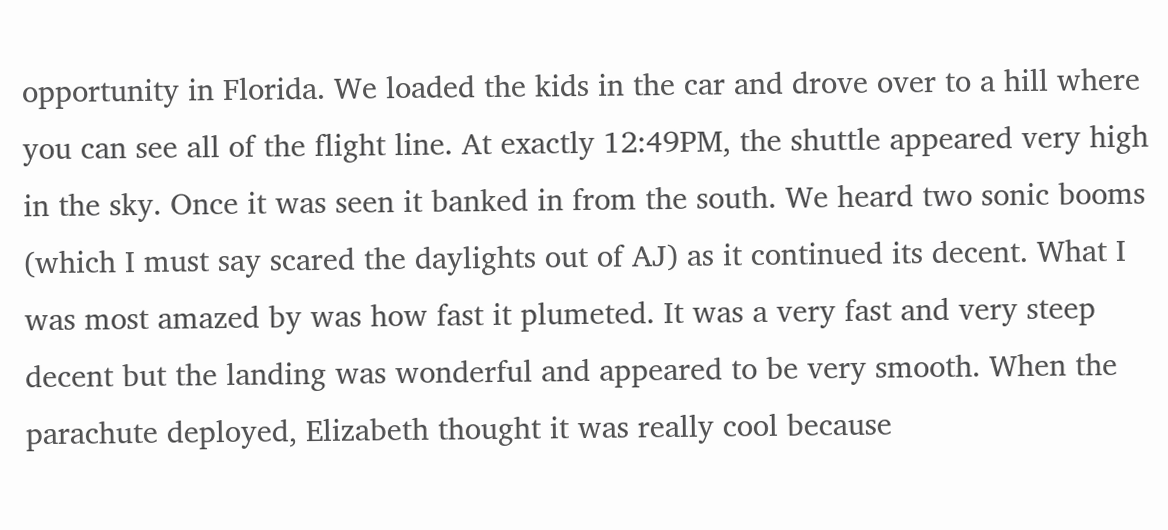opportunity in Florida. We loaded the kids in the car and drove over to a hill where you can see all of the flight line. At exactly 12:49PM, the shuttle appeared very high in the sky. Once it was seen it banked in from the south. We heard two sonic booms (which I must say scared the daylights out of AJ) as it continued its decent. What I was most amazed by was how fast it plumeted. It was a very fast and very steep decent but the landing was wonderful and appeared to be very smooth. When the parachute deployed, Elizabeth thought it was really cool because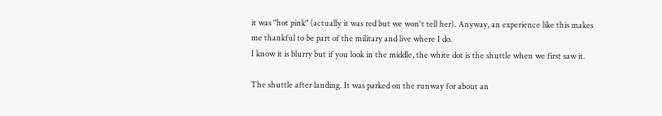it was "hot pink" (actually it was red but we won't tell her). Anyway, an experience like this makes me thankful to be part of the military and live where I do.
I know it is blurry but if you look in the middle, the white dot is the shuttle when we first saw it.

The shuttle after landing. It was parked on the runway for about an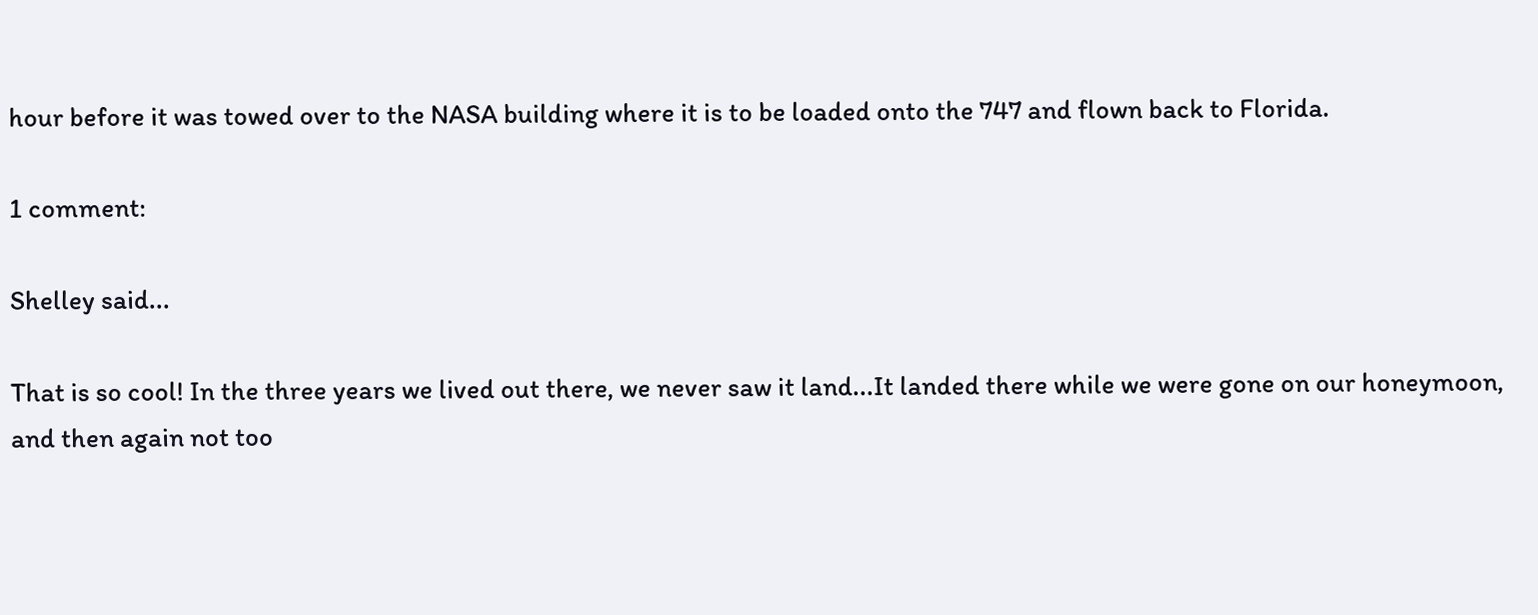hour before it was towed over to the NASA building where it is to be loaded onto the 747 and flown back to Florida.

1 comment:

Shelley said...

That is so cool! In the three years we lived out there, we never saw it land...It landed there while we were gone on our honeymoon, and then again not too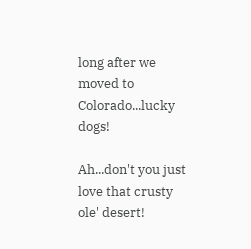long after we moved to Colorado...lucky dogs!

Ah...don't you just love that crusty ole' desert!